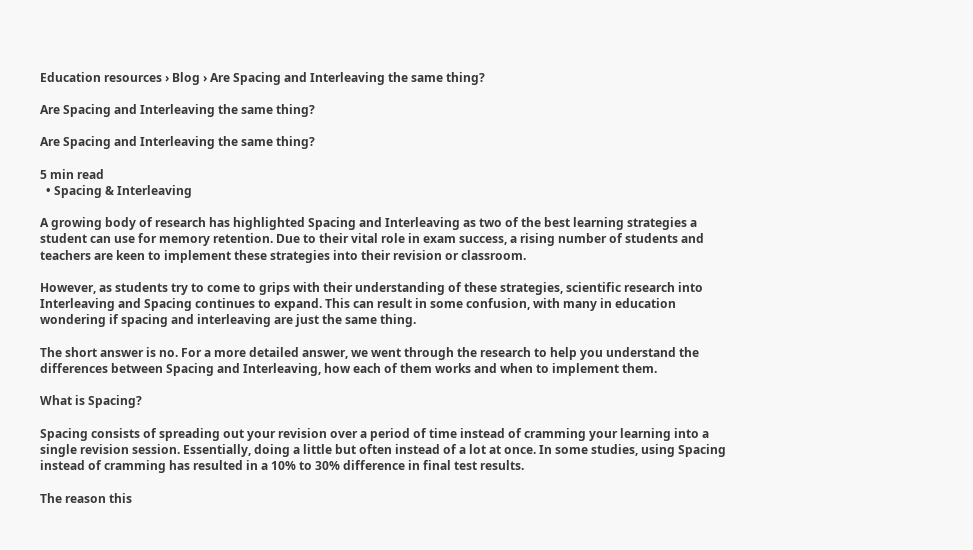Education resources › Blog › Are Spacing and Interleaving the same thing?

Are Spacing and Interleaving the same thing?

Are Spacing and Interleaving the same thing?

5 min read
  • Spacing & Interleaving

A growing body of research has highlighted Spacing and Interleaving as two of the best learning strategies a student can use for memory retention. Due to their vital role in exam success, a rising number of students and teachers are keen to implement these strategies into their revision or classroom.

However, as students try to come to grips with their understanding of these strategies, scientific research into Interleaving and Spacing continues to expand. This can result in some confusion, with many in education wondering if spacing and interleaving are just the same thing.

The short answer is no. For a more detailed answer, we went through the research to help you understand the differences between Spacing and Interleaving, how each of them works and when to implement them.

What is Spacing?

Spacing consists of spreading out your revision over a period of time instead of cramming your learning into a single revision session. Essentially, doing a little but often instead of a lot at once. In some studies, using Spacing instead of cramming has resulted in a 10% to 30% difference in final test results.

The reason this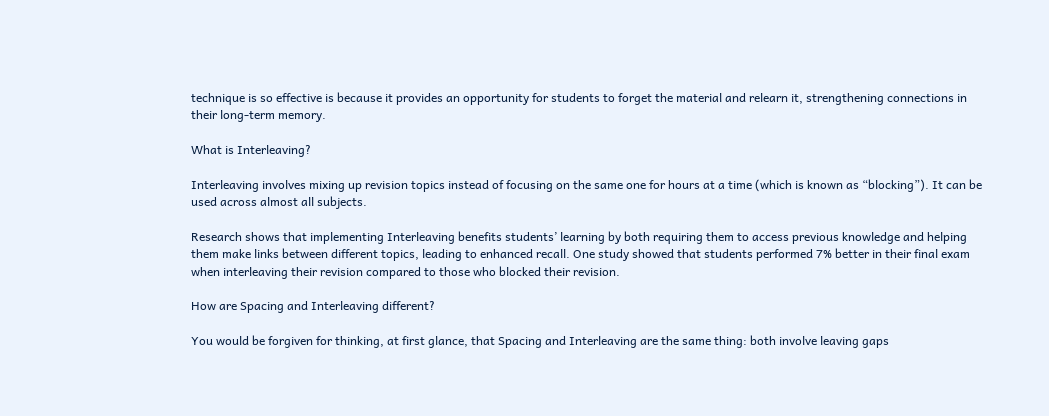technique is so effective is because it provides an opportunity for students to forget the material and relearn it, strengthening connections in their long-term memory.

What is Interleaving?

Interleaving involves mixing up revision topics instead of focusing on the same one for hours at a time (which is known as “blocking”). It can be used across almost all subjects.

Research shows that implementing Interleaving benefits students’ learning by both requiring them to access previous knowledge and helping them make links between different topics, leading to enhanced recall. One study showed that students performed 7% better in their final exam when interleaving their revision compared to those who blocked their revision.

How are Spacing and Interleaving different?

You would be forgiven for thinking, at first glance, that Spacing and Interleaving are the same thing: both involve leaving gaps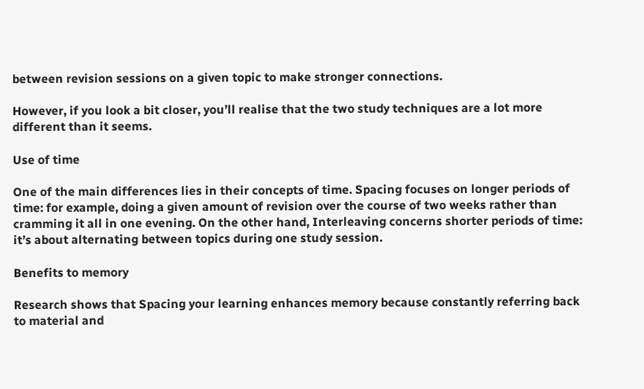between revision sessions on a given topic to make stronger connections.

However, if you look a bit closer, you’ll realise that the two study techniques are a lot more different than it seems.

Use of time

One of the main differences lies in their concepts of time. Spacing focuses on longer periods of time: for example, doing a given amount of revision over the course of two weeks rather than cramming it all in one evening. On the other hand, Interleaving concerns shorter periods of time: it’s about alternating between topics during one study session.

Benefits to memory

Research shows that Spacing your learning enhances memory because constantly referring back to material and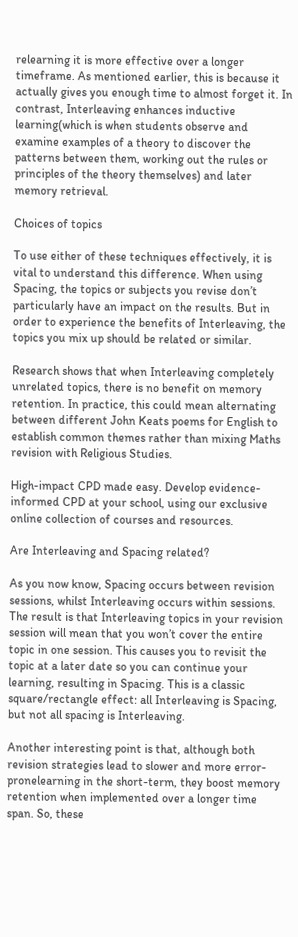relearning it is more effective over a longer timeframe. As mentioned earlier, this is because it actually gives you enough time to almost forget it. In contrast, Interleaving enhances inductive learning(which is when students observe and examine examples of a theory to discover the patterns between them, working out the rules or principles of the theory themselves) and later memory retrieval.

Choices of topics

To use either of these techniques effectively, it is vital to understand this difference. When using Spacing, the topics or subjects you revise don’t particularly have an impact on the results. But in order to experience the benefits of Interleaving, the topics you mix up should be related or similar.

Research shows that when Interleaving completely unrelated topics, there is no benefit on memory retention. In practice, this could mean alternating between different John Keats poems for English to establish common themes rather than mixing Maths revision with Religious Studies.

High-impact CPD made easy. Develop evidence-informed CPD at your school, using our exclusive online collection of courses and resources.

Are Interleaving and Spacing related?

As you now know, Spacing occurs between revision sessions, whilst Interleaving occurs within sessions. The result is that Interleaving topics in your revision session will mean that you won’t cover the entire topic in one session. This causes you to revisit the topic at a later date so you can continue your learning, resulting in Spacing. This is a classic square/rectangle effect: all Interleaving is Spacing, but not all spacing is Interleaving.

Another interesting point is that, although both revision strategies lead to slower and more error-pronelearning in the short-term, they boost memory retention when implemented over a longer time span. So, these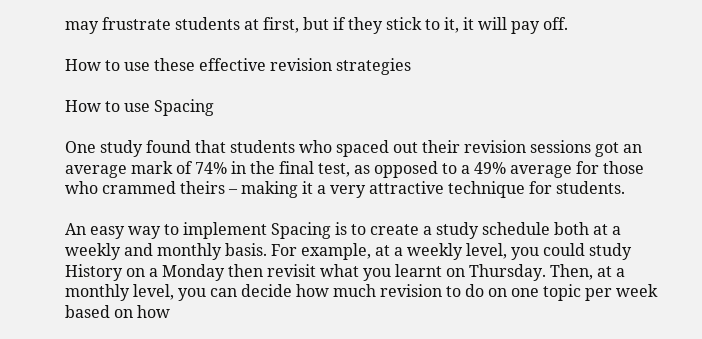may frustrate students at first, but if they stick to it, it will pay off.

How to use these effective revision strategies

How to use Spacing

One study found that students who spaced out their revision sessions got an average mark of 74% in the final test, as opposed to a 49% average for those who crammed theirs – making it a very attractive technique for students.

An easy way to implement Spacing is to create a study schedule both at a weekly and monthly basis. For example, at a weekly level, you could study History on a Monday then revisit what you learnt on Thursday. Then, at a monthly level, you can decide how much revision to do on one topic per week based on how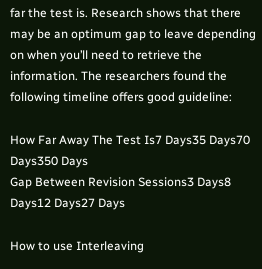far the test is. Research shows that there may be an optimum gap to leave depending on when you’ll need to retrieve the information. The researchers found the following timeline offers good guideline:

How Far Away The Test Is7 Days35 Days70 Days350 Days
Gap Between Revision Sessions3 Days8 Days12 Days27 Days

How to use Interleaving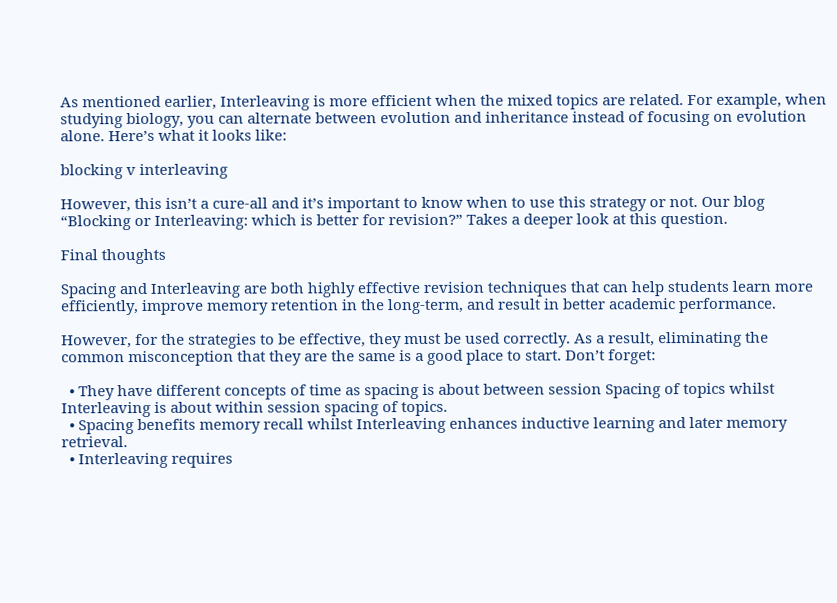As mentioned earlier, Interleaving is more efficient when the mixed topics are related. For example, when studying biology, you can alternate between evolution and inheritance instead of focusing on evolution alone. Here’s what it looks like:

blocking v interleaving

However, this isn’t a cure-all and it’s important to know when to use this strategy or not. Our blog “Blocking or Interleaving: which is better for revision?” Takes a deeper look at this question.

Final thoughts

Spacing and Interleaving are both highly effective revision techniques that can help students learn more efficiently, improve memory retention in the long-term, and result in better academic performance.

However, for the strategies to be effective, they must be used correctly. As a result, eliminating the common misconception that they are the same is a good place to start. Don’t forget:

  • They have different concepts of time as spacing is about between session Spacing of topics whilst Interleaving is about within session spacing of topics.
  • Spacing benefits memory recall whilst Interleaving enhances inductive learning and later memory retrieval.
  • Interleaving requires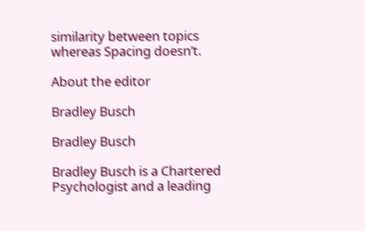similarity between topics whereas Spacing doesn’t.

About the editor

Bradley Busch

Bradley Busch

Bradley Busch is a Chartered Psychologist and a leading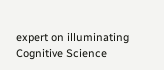expert on illuminating Cognitive Science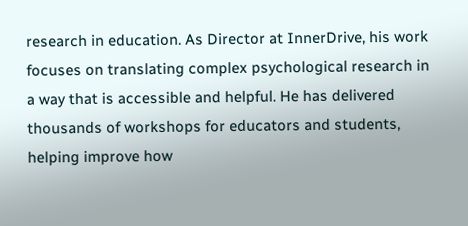research in education. As Director at InnerDrive, his work focuses on translating complex psychological research in a way that is accessible and helpful. He has delivered thousands of workshops for educators and students, helping improve how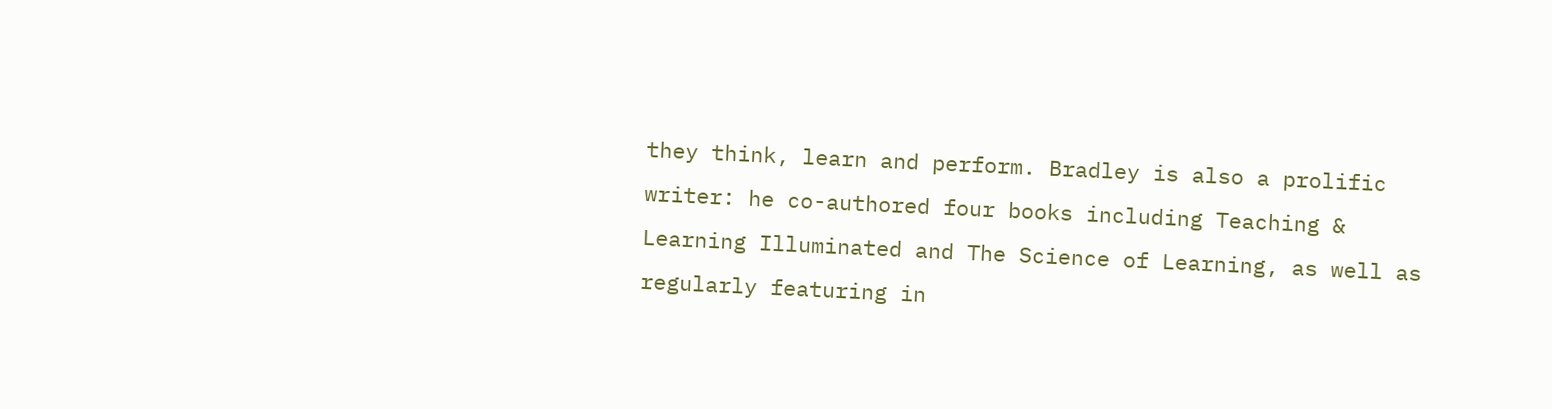they think, learn and perform. Bradley is also a prolific writer: he co-authored four books including Teaching & Learning Illuminated and The Science of Learning, as well as regularly featuring in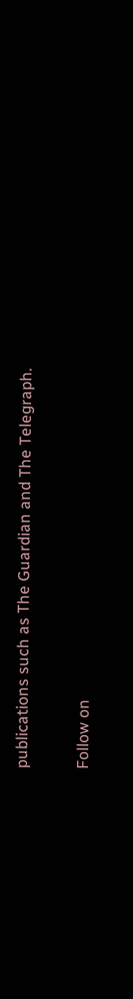publications such as The Guardian and The Telegraph.

Follow on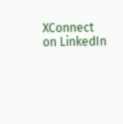XConnect on LinkedIn